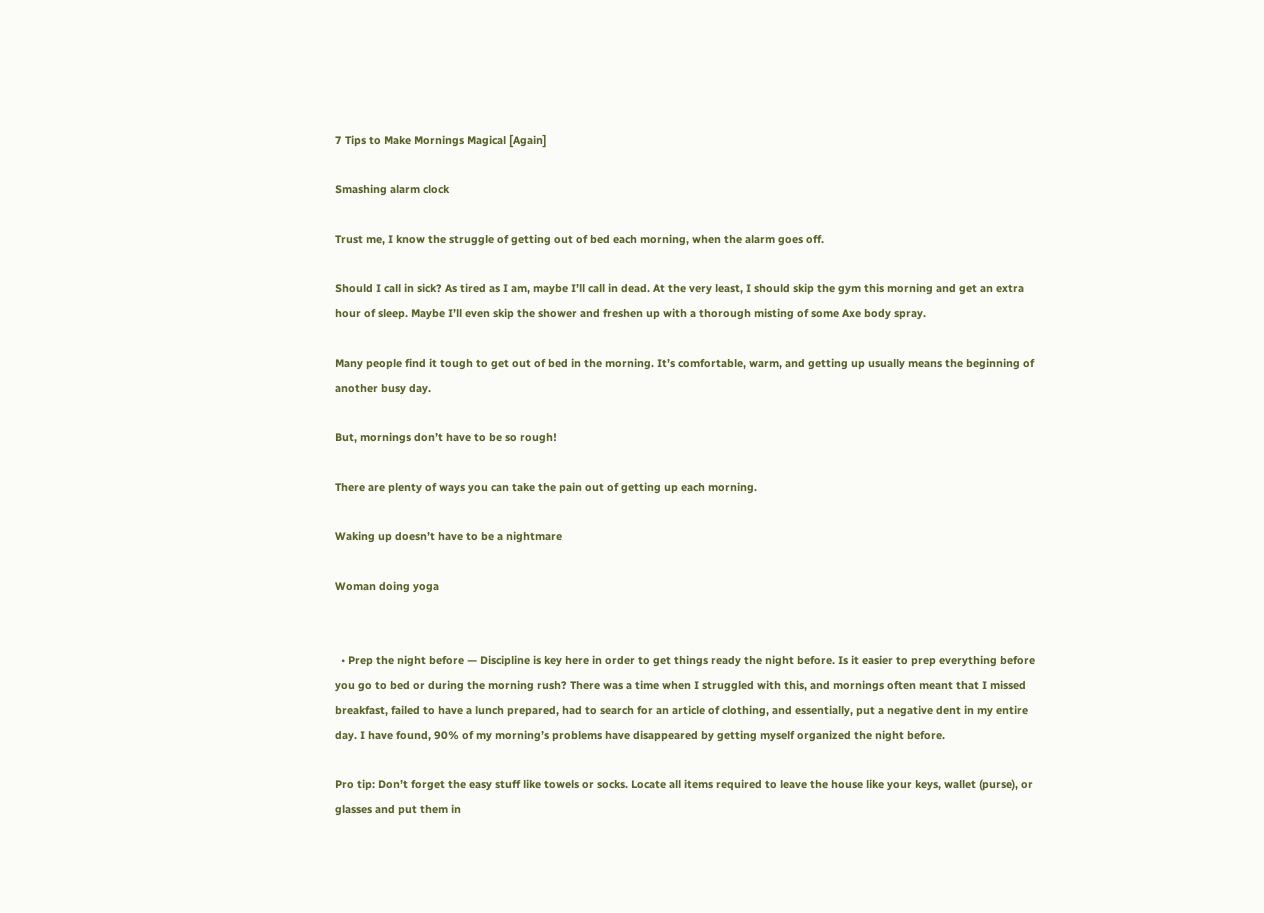7 Tips to Make Mornings Magical [Again]

Smashing alarm clock

Trust me, I know the struggle of getting out of bed each morning, when the alarm goes off.

Should I call in sick? As tired as I am, maybe I’ll call in dead. At the very least, I should skip the gym this morning and get an extra hour of sleep. Maybe I’ll even skip the shower and freshen up with a thorough misting of some Axe body spray.

Many people find it tough to get out of bed in the morning. It’s comfortable, warm, and getting up usually means the beginning of another busy day.

But, mornings don’t have to be so rough!

There are plenty of ways you can take the pain out of getting up each morning.

Waking up doesn’t have to be a nightmare

Woman doing yoga


  • Prep the night before — Discipline is key here in order to get things ready the night before. Is it easier to prep everything before you go to bed or during the morning rush? There was a time when I struggled with this, and mornings often meant that I missed breakfast, failed to have a lunch prepared, had to search for an article of clothing, and essentially, put a negative dent in my entire day. I have found, 90% of my morning’s problems have disappeared by getting myself organized the night before.

Pro tip: Don’t forget the easy stuff like towels or socks. Locate all items required to leave the house like your keys, wallet (purse), or glasses and put them in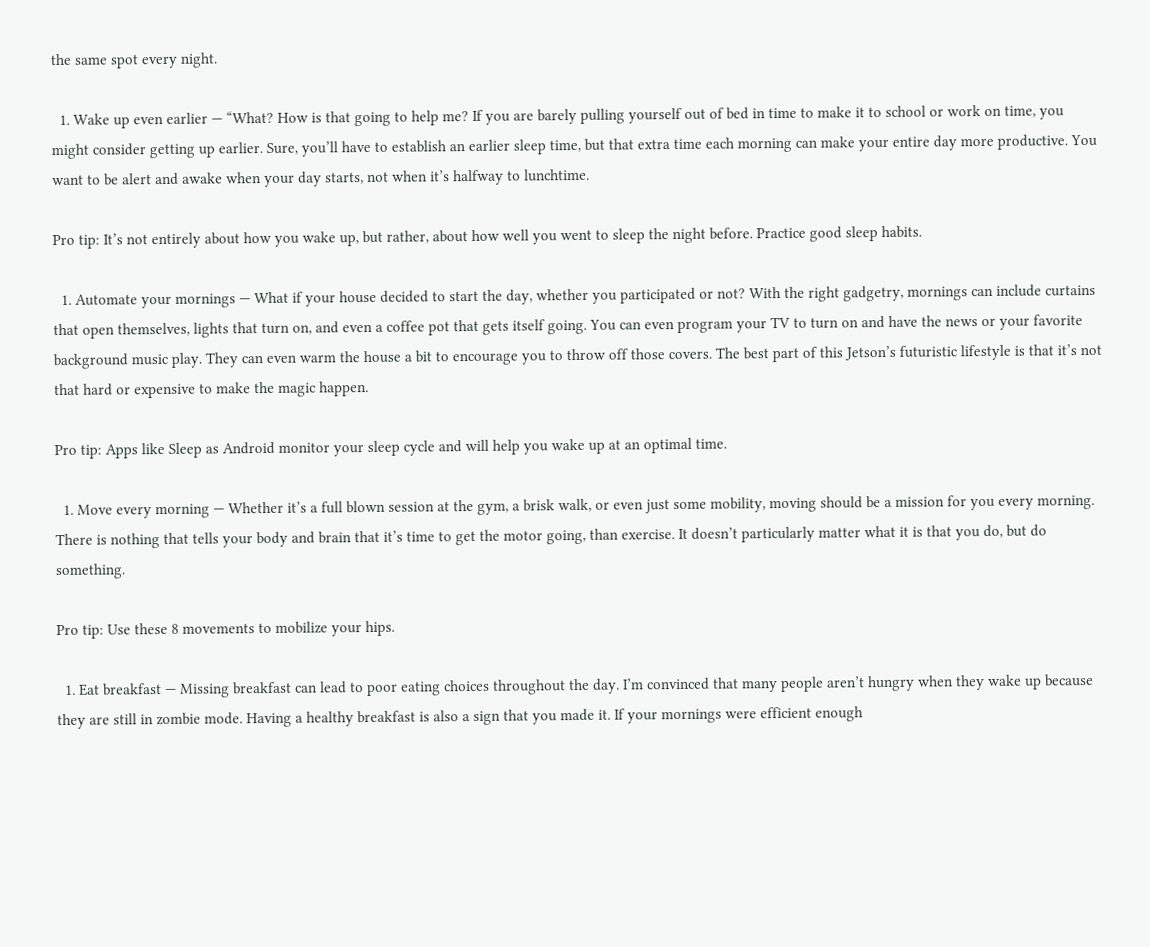the same spot every night.

  1. Wake up even earlier — “What? How is that going to help me? If you are barely pulling yourself out of bed in time to make it to school or work on time, you might consider getting up earlier. Sure, you’ll have to establish an earlier sleep time, but that extra time each morning can make your entire day more productive. You want to be alert and awake when your day starts, not when it’s halfway to lunchtime.

Pro tip: It’s not entirely about how you wake up, but rather, about how well you went to sleep the night before. Practice good sleep habits.

  1. Automate your mornings — What if your house decided to start the day, whether you participated or not? With the right gadgetry, mornings can include curtains that open themselves, lights that turn on, and even a coffee pot that gets itself going. You can even program your TV to turn on and have the news or your favorite background music play. They can even warm the house a bit to encourage you to throw off those covers. The best part of this Jetson’s futuristic lifestyle is that it’s not that hard or expensive to make the magic happen.

Pro tip: Apps like Sleep as Android monitor your sleep cycle and will help you wake up at an optimal time.

  1. Move every morning — Whether it’s a full blown session at the gym, a brisk walk, or even just some mobility, moving should be a mission for you every morning. There is nothing that tells your body and brain that it’s time to get the motor going, than exercise. It doesn’t particularly matter what it is that you do, but do something.

Pro tip: Use these 8 movements to mobilize your hips.

  1. Eat breakfast — Missing breakfast can lead to poor eating choices throughout the day. I’m convinced that many people aren’t hungry when they wake up because they are still in zombie mode. Having a healthy breakfast is also a sign that you made it. If your mornings were efficient enough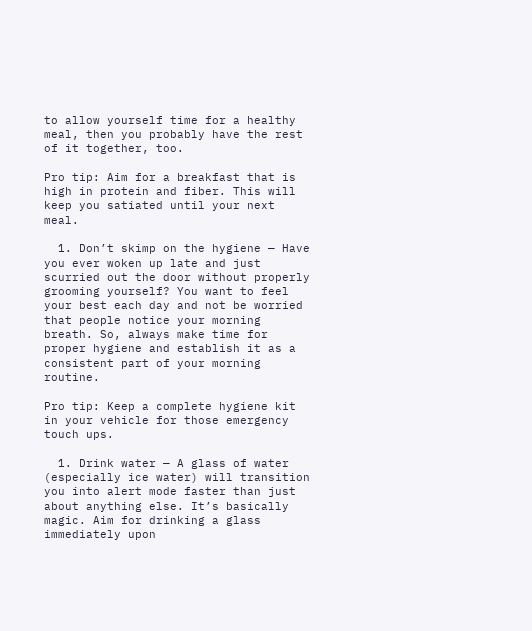to allow yourself time for a healthy meal, then you probably have the rest of it together, too.

Pro tip: Aim for a breakfast that is high in protein and fiber. This will keep you satiated until your next meal.

  1. Don’t skimp on the hygiene — Have you ever woken up late and just scurried out the door without properly grooming yourself? You want to feel your best each day and not be worried that people notice your morning breath. So, always make time for proper hygiene and establish it as a consistent part of your morning routine.

Pro tip: Keep a complete hygiene kit in your vehicle for those emergency touch ups.

  1. Drink water — A glass of water (especially ice water) will transition you into alert mode faster than just about anything else. It’s basically magic. Aim for drinking a glass immediately upon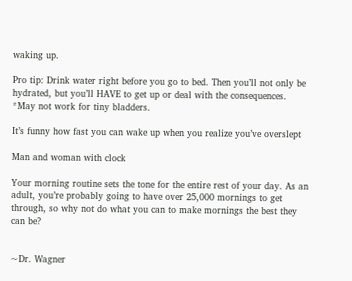waking up.

Pro tip: Drink water right before you go to bed. Then you’ll not only be hydrated, but you’ll HAVE to get up or deal with the consequences. *May not work for tiny bladders.

It’s funny how fast you can wake up when you realize you’ve overslept

Man and woman with clock

Your morning routine sets the tone for the entire rest of your day. As an adult, you’re probably going to have over 25,000 mornings to get through, so why not do what you can to make mornings the best they can be?


~Dr. Wagner